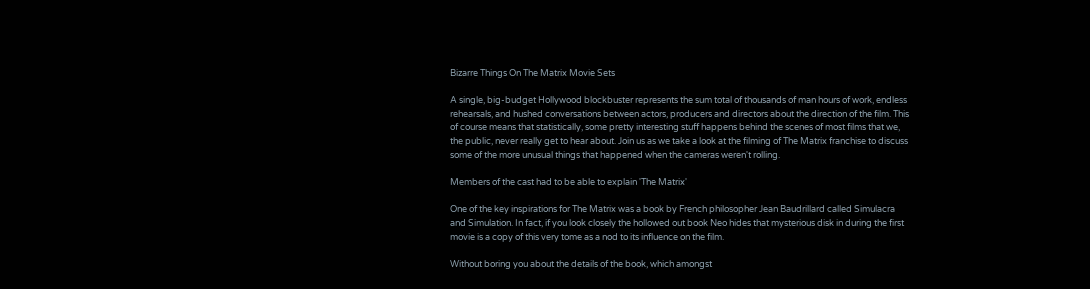Bizarre Things On The Matrix Movie Sets

A single, big-budget Hollywood blockbuster represents the sum total of thousands of man hours of work, endless rehearsals, and hushed conversations between actors, producers and directors about the direction of the film. This of course means that statistically, some pretty interesting stuff happens behind the scenes of most films that we, the public, never really get to hear about. Join us as we take a look at the filming of The Matrix franchise to discuss some of the more unusual things that happened when the cameras weren't rolling.

Members of the cast had to be able to explain 'The Matrix'

One of the key inspirations for The Matrix was a book by French philosopher Jean Baudrillard called Simulacra and Simulation. In fact, if you look closely the hollowed out book Neo hides that mysterious disk in during the first movie is a copy of this very tome as a nod to its influence on the film.

Without boring you about the details of the book, which amongst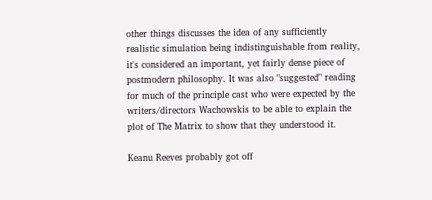other things discusses the idea of any sufficiently realistic simulation being indistinguishable from reality, it's considered an important, yet fairly dense piece of postmodern philosophy. It was also "suggested" reading for much of the principle cast who were expected by the writers/directors Wachowskis to be able to explain the plot of The Matrix to show that they understood it.

Keanu Reeves probably got off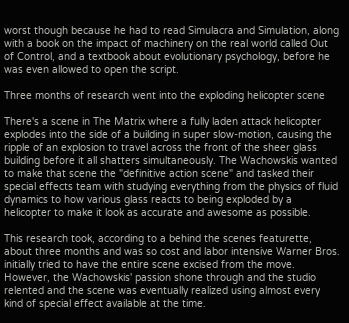worst though because he had to read Simulacra and Simulation, along with a book on the impact of machinery on the real world called Out of Control, and a textbook about evolutionary psychology, before he was even allowed to open the script.

Three months of research went into the exploding helicopter scene

There's a scene in The Matrix where a fully laden attack helicopter explodes into the side of a building in super slow-motion, causing the ripple of an explosion to travel across the front of the sheer glass building before it all shatters simultaneously. The Wachowskis wanted to make that scene the "definitive action scene" and tasked their special effects team with studying everything from the physics of fluid dynamics to how various glass reacts to being exploded by a helicopter to make it look as accurate and awesome as possible.

This research took, according to a behind the scenes featurette, about three months and was so cost and labor intensive Warner Bros. initially tried to have the entire scene excised from the move. However, the Wachowskis' passion shone through and the studio relented and the scene was eventually realized using almost every kind of special effect available at the time.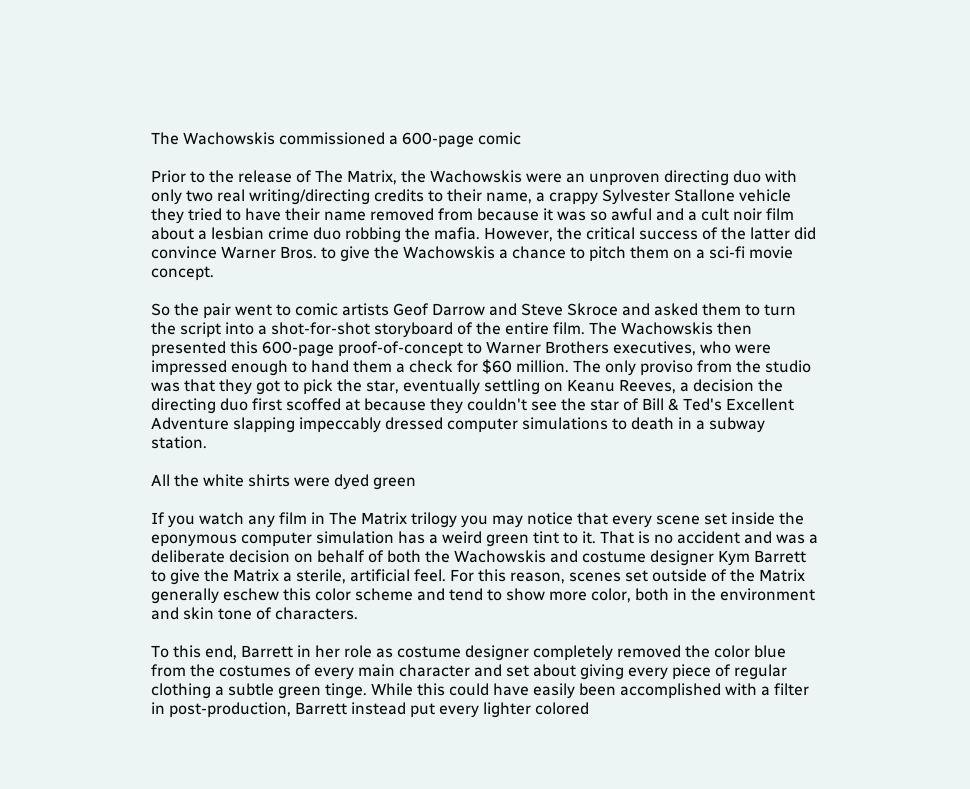The Wachowskis commissioned a 600-page comic

Prior to the release of The Matrix, the Wachowskis were an unproven directing duo with only two real writing/directing credits to their name, a crappy Sylvester Stallone vehicle they tried to have their name removed from because it was so awful and a cult noir film about a lesbian crime duo robbing the mafia. However, the critical success of the latter did convince Warner Bros. to give the Wachowskis a chance to pitch them on a sci-fi movie concept.

So the pair went to comic artists Geof Darrow and Steve Skroce and asked them to turn the script into a shot-for-shot storyboard of the entire film. The Wachowskis then presented this 600-page proof-of-concept to Warner Brothers executives, who were impressed enough to hand them a check for $60 million. The only proviso from the studio was that they got to pick the star, eventually settling on Keanu Reeves, a decision the directing duo first scoffed at because they couldn't see the star of Bill & Ted's Excellent Adventure slapping impeccably dressed computer simulations to death in a subway station.

All the white shirts were dyed green

If you watch any film in The Matrix trilogy you may notice that every scene set inside the eponymous computer simulation has a weird green tint to it. That is no accident and was a deliberate decision on behalf of both the Wachowskis and costume designer Kym Barrett to give the Matrix a sterile, artificial feel. For this reason, scenes set outside of the Matrix generally eschew this color scheme and tend to show more color, both in the environment and skin tone of characters.

To this end, Barrett in her role as costume designer completely removed the color blue from the costumes of every main character and set about giving every piece of regular clothing a subtle green tinge. While this could have easily been accomplished with a filter in post-production, Barrett instead put every lighter colored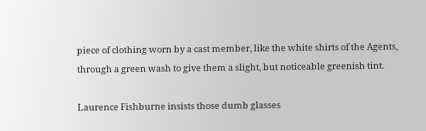piece of clothing worn by a cast member, like the white shirts of the Agents, through a green wash to give them a slight, but noticeable greenish tint.

Laurence Fishburne insists those dumb glasses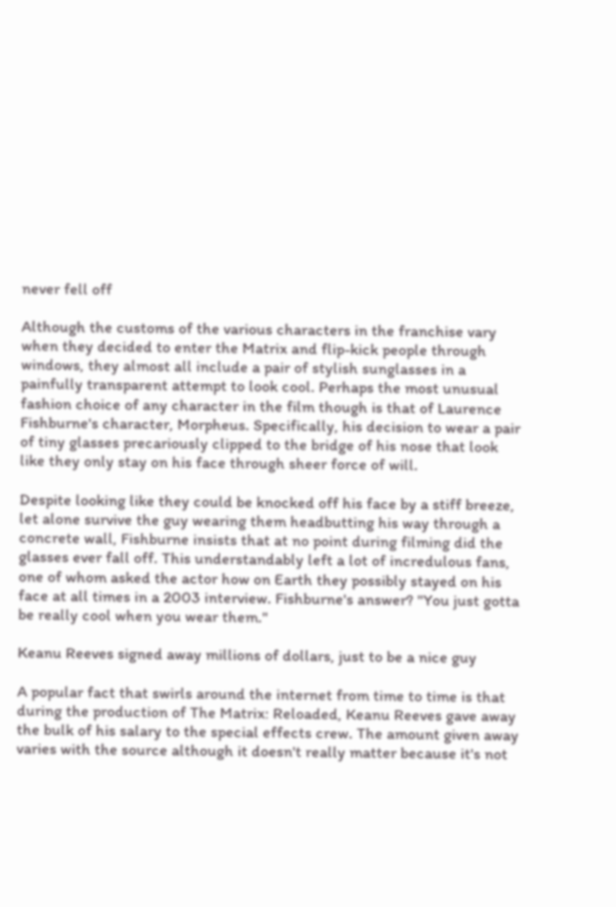never fell off

Although the customs of the various characters in the franchise vary when they decided to enter the Matrix and flip-kick people through windows, they almost all include a pair of stylish sunglasses in a painfully transparent attempt to look cool. Perhaps the most unusual fashion choice of any character in the film though is that of Laurence Fishburne's character, Morpheus. Specifically, his decision to wear a pair of tiny glasses precariously clipped to the bridge of his nose that look like they only stay on his face through sheer force of will.

Despite looking like they could be knocked off his face by a stiff breeze, let alone survive the guy wearing them headbutting his way through a concrete wall, Fishburne insists that at no point during filming did the glasses ever fall off. This understandably left a lot of incredulous fans, one of whom asked the actor how on Earth they possibly stayed on his face at all times in a 2003 interview. Fishburne's answer? "You just gotta be really cool when you wear them."

Keanu Reeves signed away millions of dollars, just to be a nice guy

A popular fact that swirls around the internet from time to time is that during the production of The Matrix: Reloaded, Keanu Reeves gave away the bulk of his salary to the special effects crew. The amount given away varies with the source although it doesn't really matter because it's not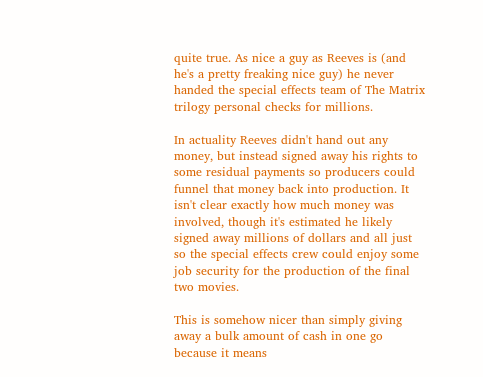quite true. As nice a guy as Reeves is (and he's a pretty freaking nice guy) he never handed the special effects team of The Matrix trilogy personal checks for millions.

In actuality Reeves didn't hand out any money, but instead signed away his rights to some residual payments so producers could funnel that money back into production. It isn't clear exactly how much money was involved, though it's estimated he likely signed away millions of dollars and all just so the special effects crew could enjoy some job security for the production of the final two movies.

This is somehow nicer than simply giving away a bulk amount of cash in one go because it means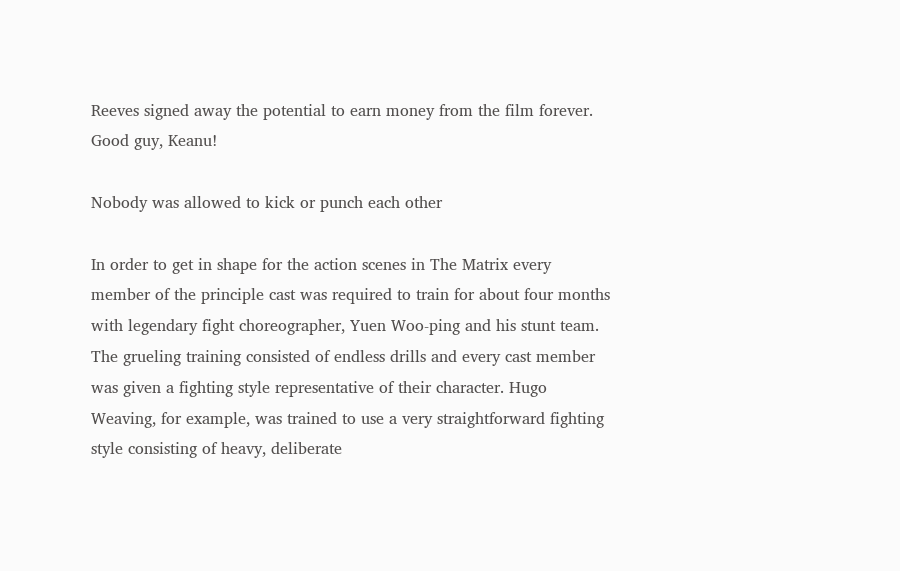Reeves signed away the potential to earn money from the film forever. Good guy, Keanu!

Nobody was allowed to kick or punch each other

In order to get in shape for the action scenes in The Matrix every member of the principle cast was required to train for about four months with legendary fight choreographer, Yuen Woo-ping and his stunt team. The grueling training consisted of endless drills and every cast member was given a fighting style representative of their character. Hugo Weaving, for example, was trained to use a very straightforward fighting style consisting of heavy, deliberate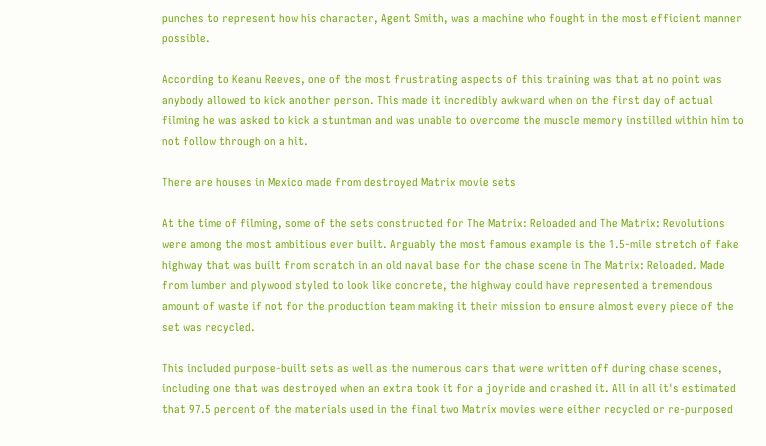punches to represent how his character, Agent Smith, was a machine who fought in the most efficient manner possible.

According to Keanu Reeves, one of the most frustrating aspects of this training was that at no point was anybody allowed to kick another person. This made it incredibly awkward when on the first day of actual filming he was asked to kick a stuntman and was unable to overcome the muscle memory instilled within him to not follow through on a hit.

There are houses in Mexico made from destroyed Matrix movie sets

At the time of filming, some of the sets constructed for The Matrix: Reloaded and The Matrix: Revolutions were among the most ambitious ever built. Arguably the most famous example is the 1.5-mile stretch of fake highway that was built from scratch in an old naval base for the chase scene in The Matrix: Reloaded. Made from lumber and plywood styled to look like concrete, the highway could have represented a tremendous amount of waste if not for the production team making it their mission to ensure almost every piece of the set was recycled.

This included purpose-built sets as well as the numerous cars that were written off during chase scenes, including one that was destroyed when an extra took it for a joyride and crashed it. All in all it's estimated that 97.5 percent of the materials used in the final two Matrix movies were either recycled or re-purposed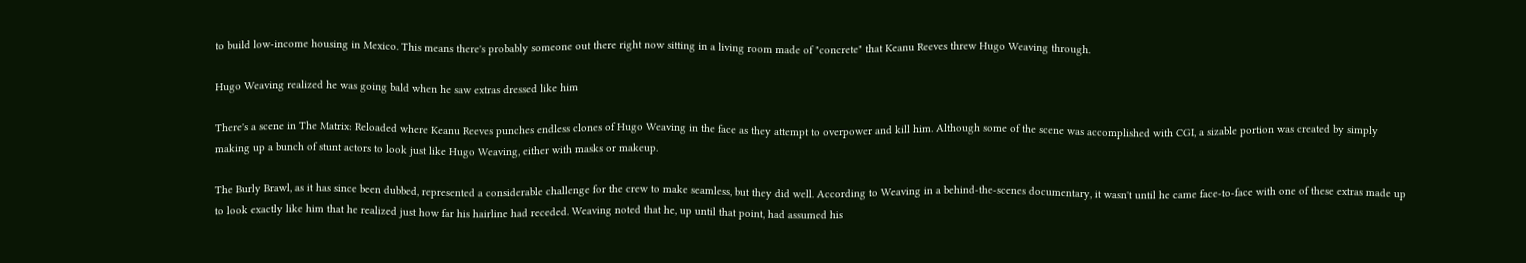to build low-income housing in Mexico. This means there's probably someone out there right now sitting in a living room made of "concrete" that Keanu Reeves threw Hugo Weaving through.

Hugo Weaving realized he was going bald when he saw extras dressed like him

There's a scene in The Matrix: Reloaded where Keanu Reeves punches endless clones of Hugo Weaving in the face as they attempt to overpower and kill him. Although some of the scene was accomplished with CGI, a sizable portion was created by simply making up a bunch of stunt actors to look just like Hugo Weaving, either with masks or makeup.

The Burly Brawl, as it has since been dubbed, represented a considerable challenge for the crew to make seamless, but they did well. According to Weaving in a behind-the-scenes documentary, it wasn't until he came face-to-face with one of these extras made up to look exactly like him that he realized just how far his hairline had receded. Weaving noted that he, up until that point, had assumed his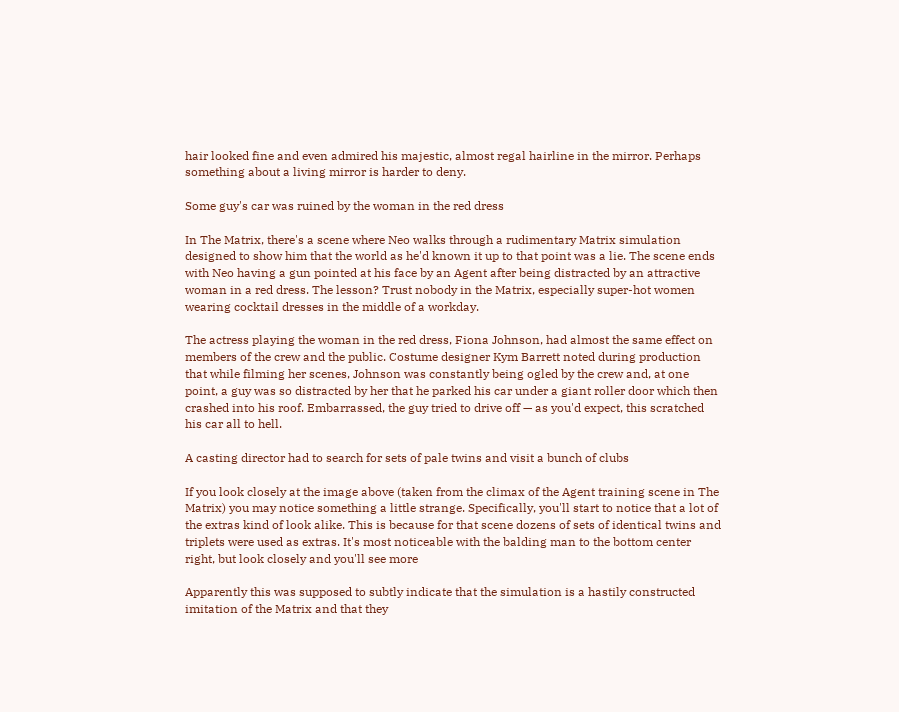hair looked fine and even admired his majestic, almost regal hairline in the mirror. Perhaps something about a living mirror is harder to deny.

Some guy's car was ruined by the woman in the red dress

In The Matrix, there's a scene where Neo walks through a rudimentary Matrix simulation designed to show him that the world as he'd known it up to that point was a lie. The scene ends with Neo having a gun pointed at his face by an Agent after being distracted by an attractive woman in a red dress. The lesson? Trust nobody in the Matrix, especially super-hot women wearing cocktail dresses in the middle of a workday.

The actress playing the woman in the red dress, Fiona Johnson, had almost the same effect on members of the crew and the public. Costume designer Kym Barrett noted during production that while filming her scenes, Johnson was constantly being ogled by the crew and, at one point, a guy was so distracted by her that he parked his car under a giant roller door which then crashed into his roof. Embarrassed, the guy tried to drive off — as you'd expect, this scratched his car all to hell.

A casting director had to search for sets of pale twins and visit a bunch of clubs

If you look closely at the image above (taken from the climax of the Agent training scene in The Matrix) you may notice something a little strange. Specifically, you'll start to notice that a lot of the extras kind of look alike. This is because for that scene dozens of sets of identical twins and triplets were used as extras. It's most noticeable with the balding man to the bottom center right, but look closely and you'll see more

Apparently this was supposed to subtly indicate that the simulation is a hastily constructed imitation of the Matrix and that they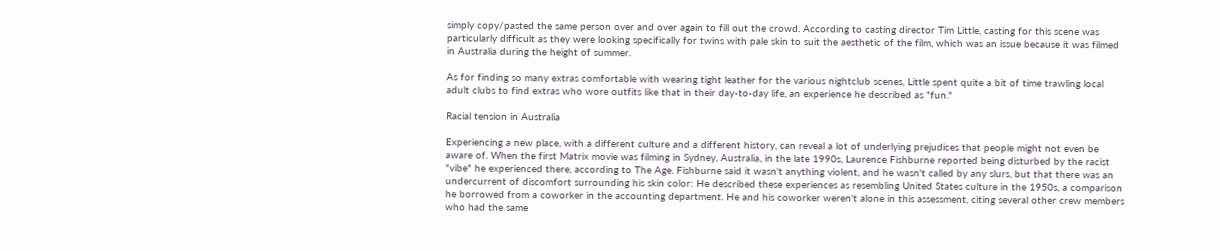simply copy/pasted the same person over and over again to fill out the crowd. According to casting director Tim Little, casting for this scene was particularly difficult as they were looking specifically for twins with pale skin to suit the aesthetic of the film, which was an issue because it was filmed in Australia during the height of summer.

As for finding so many extras comfortable with wearing tight leather for the various nightclub scenes, Little spent quite a bit of time trawling local adult clubs to find extras who wore outfits like that in their day-to-day life, an experience he described as "fun."

Racial tension in Australia

Experiencing a new place, with a different culture and a different history, can reveal a lot of underlying prejudices that people might not even be aware of. When the first Matrix movie was filming in Sydney, Australia, in the late 1990s, Laurence Fishburne reported being disturbed by the racist "vibe" he experienced there, according to The Age. Fishburne said it wasn't anything violent, and he wasn't called by any slurs, but that there was an undercurrent of discomfort surrounding his skin color: He described these experiences as resembling United States culture in the 1950s, a comparison he borrowed from a coworker in the accounting department. He and his coworker weren't alone in this assessment, citing several other crew members who had the same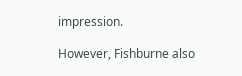impression.

However, Fishburne also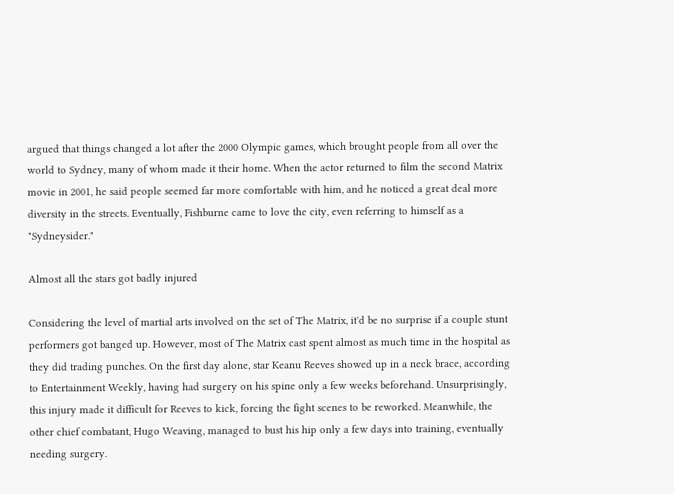argued that things changed a lot after the 2000 Olympic games, which brought people from all over the world to Sydney, many of whom made it their home. When the actor returned to film the second Matrix movie in 2001, he said people seemed far more comfortable with him, and he noticed a great deal more diversity in the streets. Eventually, Fishburne came to love the city, even referring to himself as a "Sydneysider."

Almost all the stars got badly injured

Considering the level of martial arts involved on the set of The Matrix, it'd be no surprise if a couple stunt performers got banged up. However, most of The Matrix cast spent almost as much time in the hospital as they did trading punches. On the first day alone, star Keanu Reeves showed up in a neck brace, according to Entertainment Weekly, having had surgery on his spine only a few weeks beforehand. Unsurprisingly, this injury made it difficult for Reeves to kick, forcing the fight scenes to be reworked. Meanwhile, the other chief combatant, Hugo Weaving, managed to bust his hip only a few days into training, eventually needing surgery.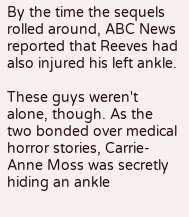By the time the sequels rolled around, ABC News reported that Reeves had also injured his left ankle.

These guys weren't alone, though. As the two bonded over medical horror stories, Carrie-Anne Moss was secretly hiding an ankle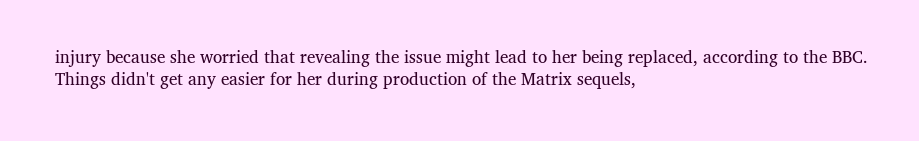injury because she worried that revealing the issue might lead to her being replaced, according to the BBC. Things didn't get any easier for her during production of the Matrix sequels,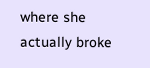where she actually broke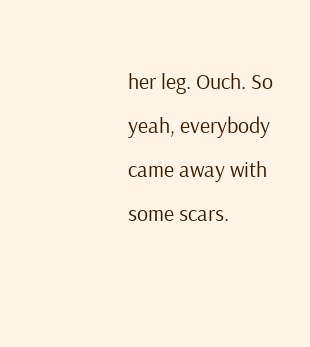her leg. Ouch. So yeah, everybody came away with some scars.